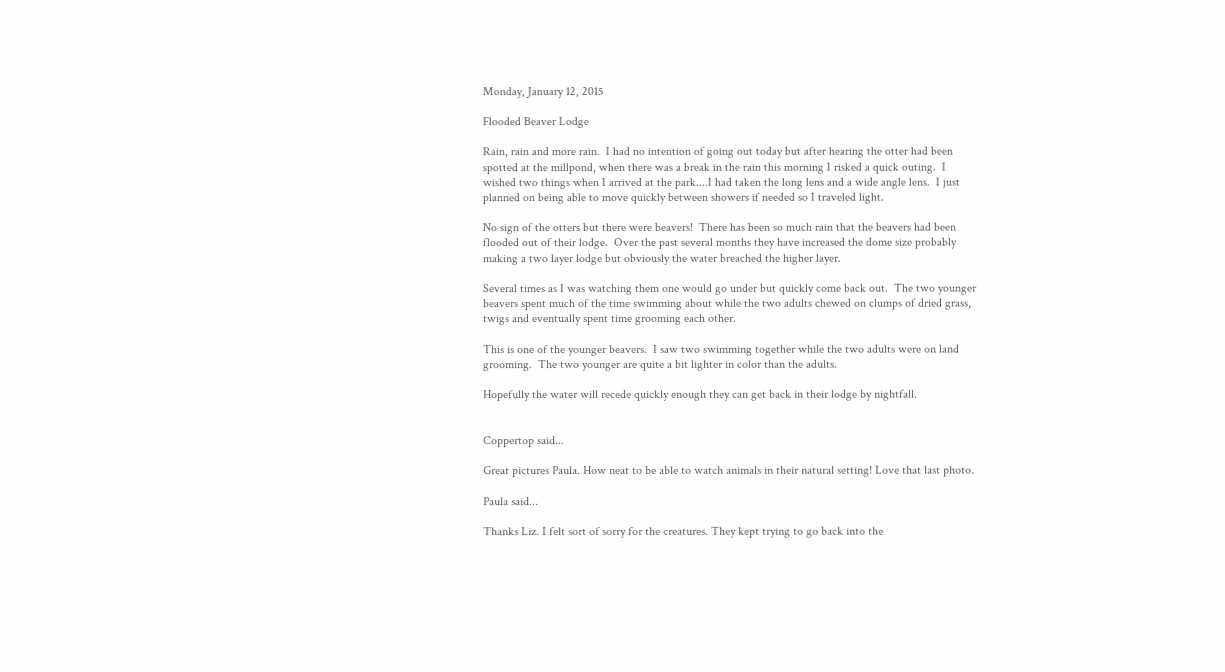Monday, January 12, 2015

Flooded Beaver Lodge

Rain, rain and more rain.  I had no intention of going out today but after hearing the otter had been spotted at the millpond, when there was a break in the rain this morning I risked a quick outing.  I wished two things when I arrived at the park....I had taken the long lens and a wide angle lens.  I just planned on being able to move quickly between showers if needed so I traveled light.

No sign of the otters but there were beavers!  There has been so much rain that the beavers had been flooded out of their lodge.  Over the past several months they have increased the dome size probably making a two layer lodge but obviously the water breached the higher layer.

Several times as I was watching them one would go under but quickly come back out.  The two younger beavers spent much of the time swimming about while the two adults chewed on clumps of dried grass, twigs and eventually spent time grooming each other.

This is one of the younger beavers.  I saw two swimming together while the two adults were on land grooming.  The two younger are quite a bit lighter in color than the adults.

Hopefully the water will recede quickly enough they can get back in their lodge by nightfall.


Coppertop said...

Great pictures Paula. How neat to be able to watch animals in their natural setting! Love that last photo.

Paula said...

Thanks Liz. I felt sort of sorry for the creatures. They kept trying to go back into the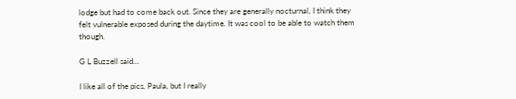lodge but had to come back out. Since they are generally nocturnal, I think they felt vulnerable exposed during the daytime. It was cool to be able to watch them though.

G L Buzzell said...

I like all of the pics, Paula, but I really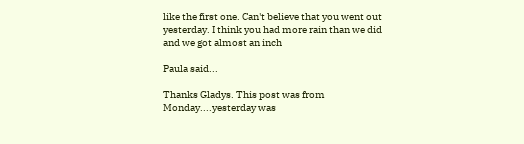like the first one. Can't believe that you went out yesterday. I think you had more rain than we did and we got almost an inch

Paula said...

Thanks Gladys. This post was from Monday....yesterday was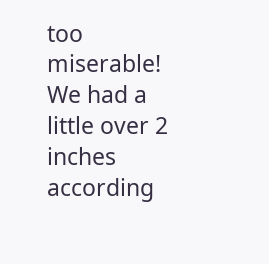too miserable! We had a little over 2 inches according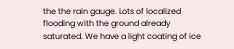the the rain gauge. Lots of localized flooding with the ground already saturated. We have a light coating of ice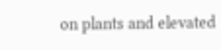on plants and elevated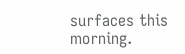surfaces this morning.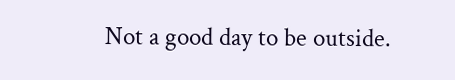Not a good day to be outside.